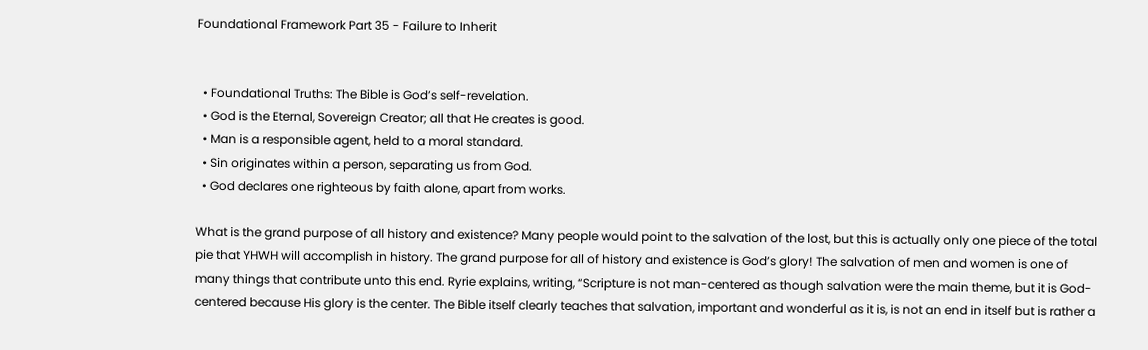Foundational Framework Part 35 - Failure to Inherit


  • Foundational Truths: The Bible is God’s self-revelation.
  • God is the Eternal, Sovereign Creator; all that He creates is good.
  • Man is a responsible agent, held to a moral standard.
  • Sin originates within a person, separating us from God.
  • God declares one righteous by faith alone, apart from works.

What is the grand purpose of all history and existence? Many people would point to the salvation of the lost, but this is actually only one piece of the total pie that YHWH will accomplish in history. The grand purpose for all of history and existence is God’s glory! The salvation of men and women is one of many things that contribute unto this end. Ryrie explains, writing, “Scripture is not man-centered as though salvation were the main theme, but it is God-centered because His glory is the center. The Bible itself clearly teaches that salvation, important and wonderful as it is, is not an end in itself but is rather a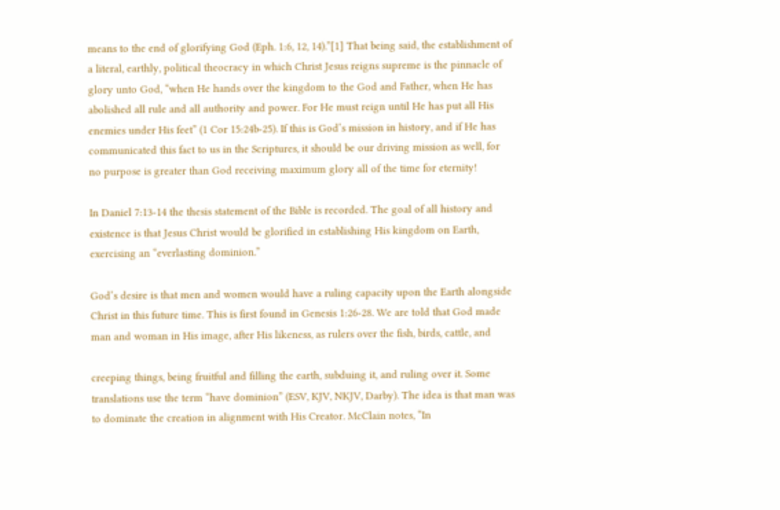means to the end of glorifying God (Eph. 1:6, 12, 14).”[1] That being said, the establishment of a literal, earthly, political theocracy in which Christ Jesus reigns supreme is the pinnacle of glory unto God, “when He hands over the kingdom to the God and Father, when He has abolished all rule and all authority and power. For He must reign until He has put all His enemies under His feet” (1 Cor 15:24b-25). If this is God’s mission in history, and if He has communicated this fact to us in the Scriptures, it should be our driving mission as well, for no purpose is greater than God receiving maximum glory all of the time for eternity!

In Daniel 7:13-14 the thesis statement of the Bible is recorded. The goal of all history and existence is that Jesus Christ would be glorified in establishing His kingdom on Earth, exercising an “everlasting dominion.”

God’s desire is that men and women would have a ruling capacity upon the Earth alongside Christ in this future time. This is first found in Genesis 1:26-28. We are told that God made man and woman in His image, after His likeness, as rulers over the fish, birds, cattle, and

creeping things, being fruitful and filling the earth, subduing it, and ruling over it. Some translations use the term “have dominion” (ESV, KJV, NKJV, Darby). The idea is that man was to dominate the creation in alignment with His Creator. McClain notes, “In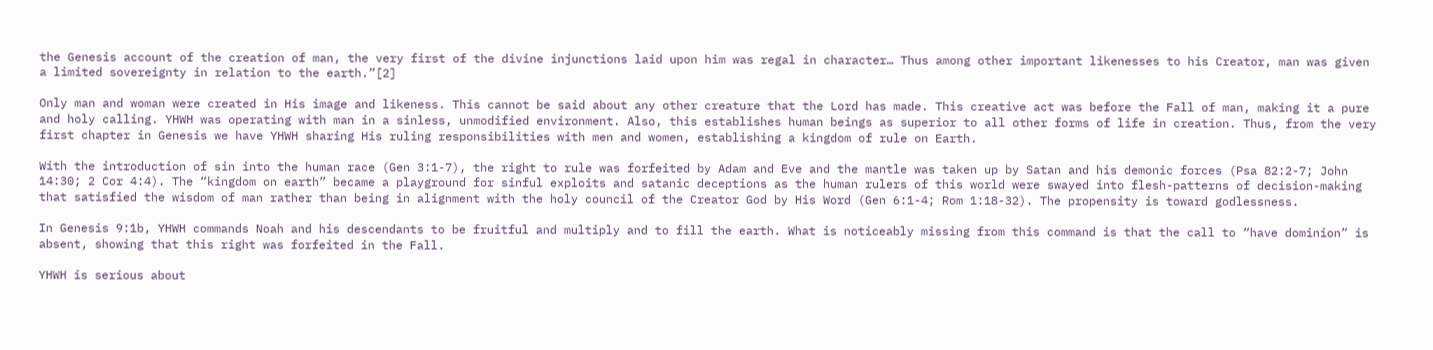the Genesis account of the creation of man, the very first of the divine injunctions laid upon him was regal in character… Thus among other important likenesses to his Creator, man was given a limited sovereignty in relation to the earth.”[2]

Only man and woman were created in His image and likeness. This cannot be said about any other creature that the Lord has made. This creative act was before the Fall of man, making it a pure and holy calling. YHWH was operating with man in a sinless, unmodified environment. Also, this establishes human beings as superior to all other forms of life in creation. Thus, from the very first chapter in Genesis we have YHWH sharing His ruling responsibilities with men and women, establishing a kingdom of rule on Earth.

With the introduction of sin into the human race (Gen 3:1-7), the right to rule was forfeited by Adam and Eve and the mantle was taken up by Satan and his demonic forces (Psa 82:2-7; John 14:30; 2 Cor 4:4). The “kingdom on earth” became a playground for sinful exploits and satanic deceptions as the human rulers of this world were swayed into flesh-patterns of decision-making that satisfied the wisdom of man rather than being in alignment with the holy council of the Creator God by His Word (Gen 6:1-4; Rom 1:18-32). The propensity is toward godlessness.

In Genesis 9:1b, YHWH commands Noah and his descendants to be fruitful and multiply and to fill the earth. What is noticeably missing from this command is that the call to “have dominion” is absent, showing that this right was forfeited in the Fall.

YHWH is serious about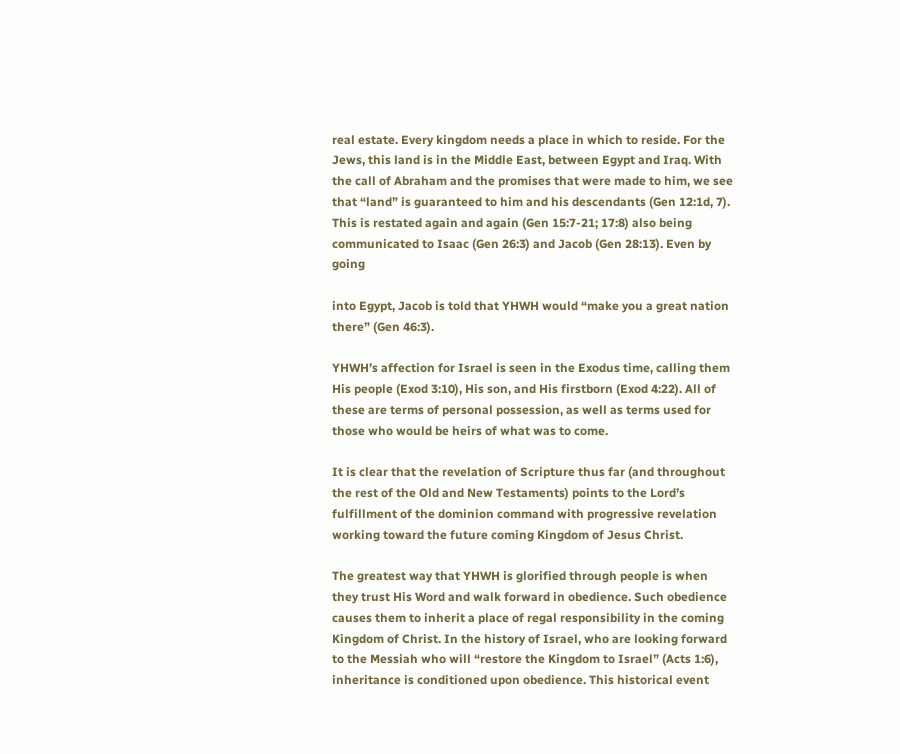real estate. Every kingdom needs a place in which to reside. For the Jews, this land is in the Middle East, between Egypt and Iraq. With the call of Abraham and the promises that were made to him, we see that “land” is guaranteed to him and his descendants (Gen 12:1d, 7). This is restated again and again (Gen 15:7-21; 17:8) also being communicated to Isaac (Gen 26:3) and Jacob (Gen 28:13). Even by going

into Egypt, Jacob is told that YHWH would “make you a great nation there” (Gen 46:3).

YHWH’s affection for Israel is seen in the Exodus time, calling them His people (Exod 3:10), His son, and His firstborn (Exod 4:22). All of these are terms of personal possession, as well as terms used for those who would be heirs of what was to come.

It is clear that the revelation of Scripture thus far (and throughout the rest of the Old and New Testaments) points to the Lord’s fulfillment of the dominion command with progressive revelation working toward the future coming Kingdom of Jesus Christ.

The greatest way that YHWH is glorified through people is when they trust His Word and walk forward in obedience. Such obedience causes them to inherit a place of regal responsibility in the coming Kingdom of Christ. In the history of Israel, who are looking forward to the Messiah who will “restore the Kingdom to Israel” (Acts 1:6), inheritance is conditioned upon obedience. This historical event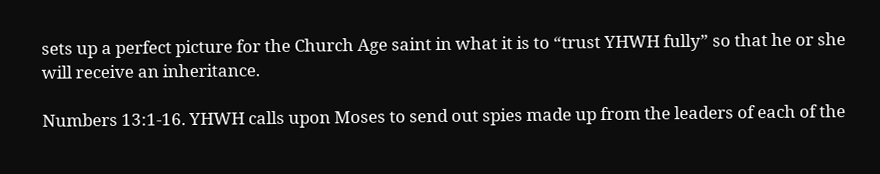sets up a perfect picture for the Church Age saint in what it is to “trust YHWH fully” so that he or she will receive an inheritance.

Numbers 13:1-16. YHWH calls upon Moses to send out spies made up from the leaders of each of the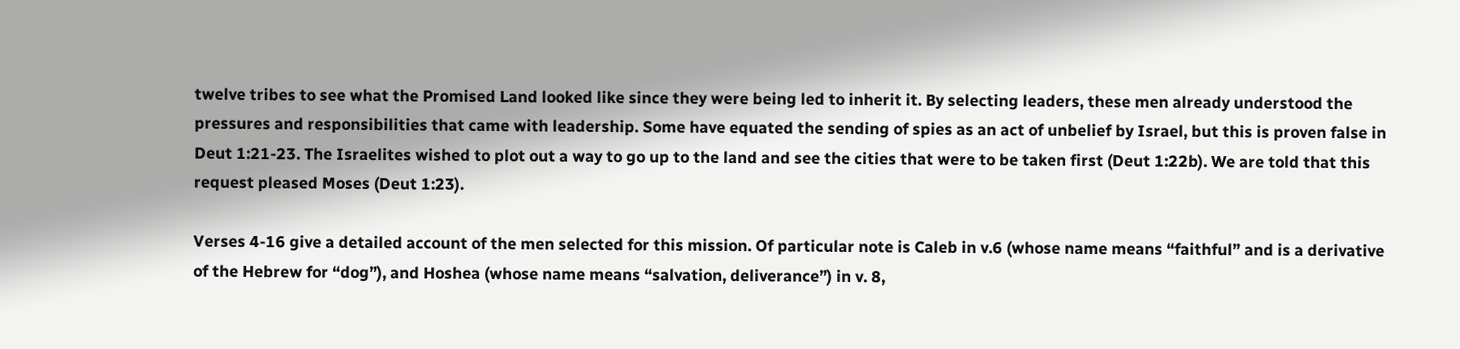twelve tribes to see what the Promised Land looked like since they were being led to inherit it. By selecting leaders, these men already understood the pressures and responsibilities that came with leadership. Some have equated the sending of spies as an act of unbelief by Israel, but this is proven false in Deut 1:21-23. The Israelites wished to plot out a way to go up to the land and see the cities that were to be taken first (Deut 1:22b). We are told that this request pleased Moses (Deut 1:23).

Verses 4-16 give a detailed account of the men selected for this mission. Of particular note is Caleb in v.6 (whose name means “faithful” and is a derivative of the Hebrew for “dog”), and Hoshea (whose name means “salvation, deliverance”) in v. 8,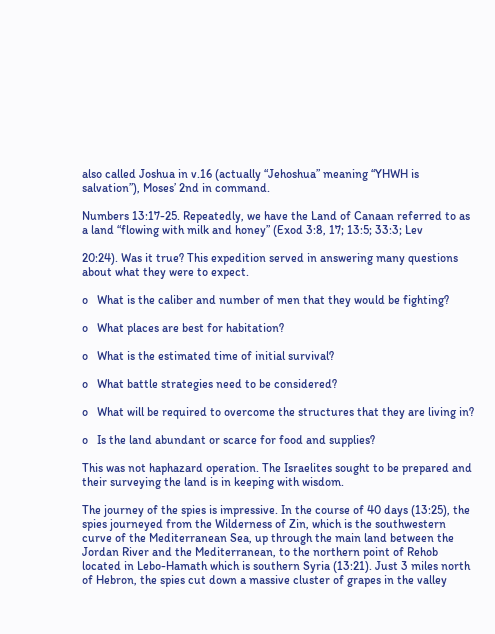also called Joshua in v.16 (actually “Jehoshua” meaning “YHWH is salvation”), Moses’ 2nd in command.

Numbers 13:17-25. Repeatedly, we have the Land of Canaan referred to as a land “flowing with milk and honey” (Exod 3:8, 17; 13:5; 33:3; Lev

20:24). Was it true? This expedition served in answering many questions about what they were to expect.

o   What is the caliber and number of men that they would be fighting?

o   What places are best for habitation?

o   What is the estimated time of initial survival?

o   What battle strategies need to be considered?

o   What will be required to overcome the structures that they are living in?

o   Is the land abundant or scarce for food and supplies?

This was not haphazard operation. The Israelites sought to be prepared and their surveying the land is in keeping with wisdom.

The journey of the spies is impressive. In the course of 40 days (13:25), the spies journeyed from the Wilderness of Zin, which is the southwestern curve of the Mediterranean Sea, up through the main land between the Jordan River and the Mediterranean, to the northern point of Rehob located in Lebo-Hamath which is southern Syria (13:21). Just 3 miles north of Hebron, the spies cut down a massive cluster of grapes in the valley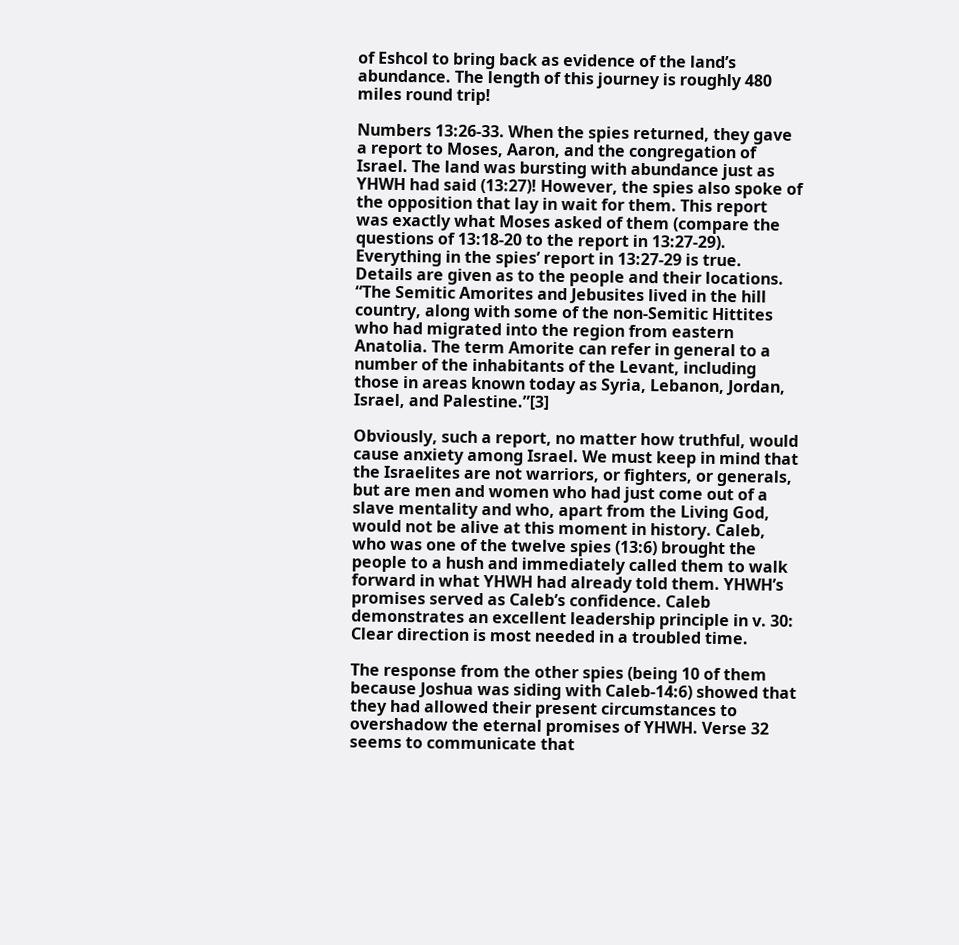of Eshcol to bring back as evidence of the land’s abundance. The length of this journey is roughly 480 miles round trip!

Numbers 13:26-33. When the spies returned, they gave a report to Moses, Aaron, and the congregation of Israel. The land was bursting with abundance just as YHWH had said (13:27)! However, the spies also spoke of the opposition that lay in wait for them. This report was exactly what Moses asked of them (compare the questions of 13:18-20 to the report in 13:27-29). Everything in the spies’ report in 13:27-29 is true. Details are given as to the people and their locations. “The Semitic Amorites and Jebusites lived in the hill country, along with some of the non-Semitic Hittites who had migrated into the region from eastern Anatolia. The term Amorite can refer in general to a number of the inhabitants of the Levant, including those in areas known today as Syria, Lebanon, Jordan, Israel, and Palestine.”[3]

Obviously, such a report, no matter how truthful, would cause anxiety among Israel. We must keep in mind that the Israelites are not warriors, or fighters, or generals, but are men and women who had just come out of a slave mentality and who, apart from the Living God, would not be alive at this moment in history. Caleb, who was one of the twelve spies (13:6) brought the people to a hush and immediately called them to walk forward in what YHWH had already told them. YHWH’s promises served as Caleb’s confidence. Caleb demonstrates an excellent leadership principle in v. 30: Clear direction is most needed in a troubled time.

The response from the other spies (being 10 of them because Joshua was siding with Caleb-14:6) showed that they had allowed their present circumstances to overshadow the eternal promises of YHWH. Verse 32 seems to communicate that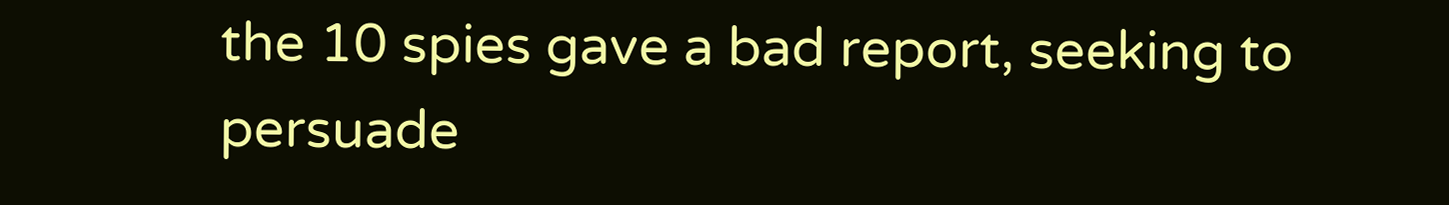the 10 spies gave a bad report, seeking to persuade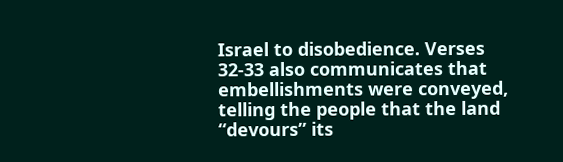Israel to disobedience. Verses 32-33 also communicates that embellishments were conveyed, telling the people that the land “devours” its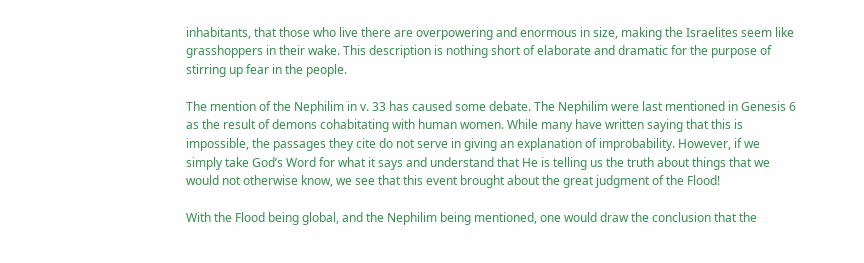inhabitants, that those who live there are overpowering and enormous in size, making the Israelites seem like grasshoppers in their wake. This description is nothing short of elaborate and dramatic for the purpose of stirring up fear in the people.

The mention of the Nephilim in v. 33 has caused some debate. The Nephilim were last mentioned in Genesis 6 as the result of demons cohabitating with human women. While many have written saying that this is impossible, the passages they cite do not serve in giving an explanation of improbability. However, if we simply take God’s Word for what it says and understand that He is telling us the truth about things that we would not otherwise know, we see that this event brought about the great judgment of the Flood!

With the Flood being global, and the Nephilim being mentioned, one would draw the conclusion that the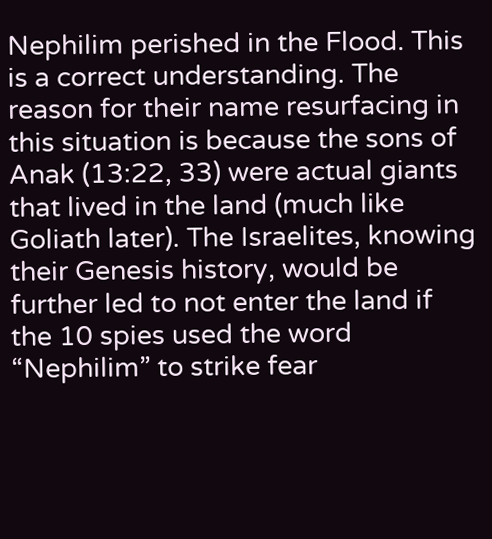Nephilim perished in the Flood. This is a correct understanding. The reason for their name resurfacing in this situation is because the sons of Anak (13:22, 33) were actual giants that lived in the land (much like Goliath later). The Israelites, knowing their Genesis history, would be further led to not enter the land if the 10 spies used the word “Nephilim” to strike fear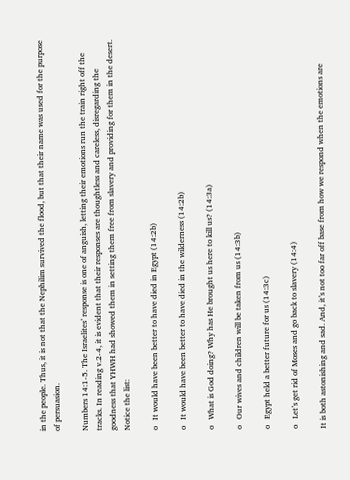in the people. Thus, it is not that the Nephilim survived the flood, but that their name was used for the purpose of persuasion.

Numbers 14:1-5. The Israelites’ response is one of anguish, letting their emotions run the train right off the tracks. In reading v.2-4, it is evident that their responses are thoughtless and careless, disregarding the goodness that YHWH had showed them in setting them free from slavery and providing for them in the desert. Notice the list:

o   It would have been better to have died in Egypt (14:2b)

o   It would have been better to have died in the wilderness (14:2b)

o   What is God doing? Why has He brought us here to kill us? (14:3a)

o   Our wives and children will be taken from us (14:3b)

o   Egypt held a better future for us (14:3c)

o   Let’s get rid of Moses and go back to slavery (14:4)

It is both astonishing and sad. And, it’s not too far off base from how we respond when the emotions are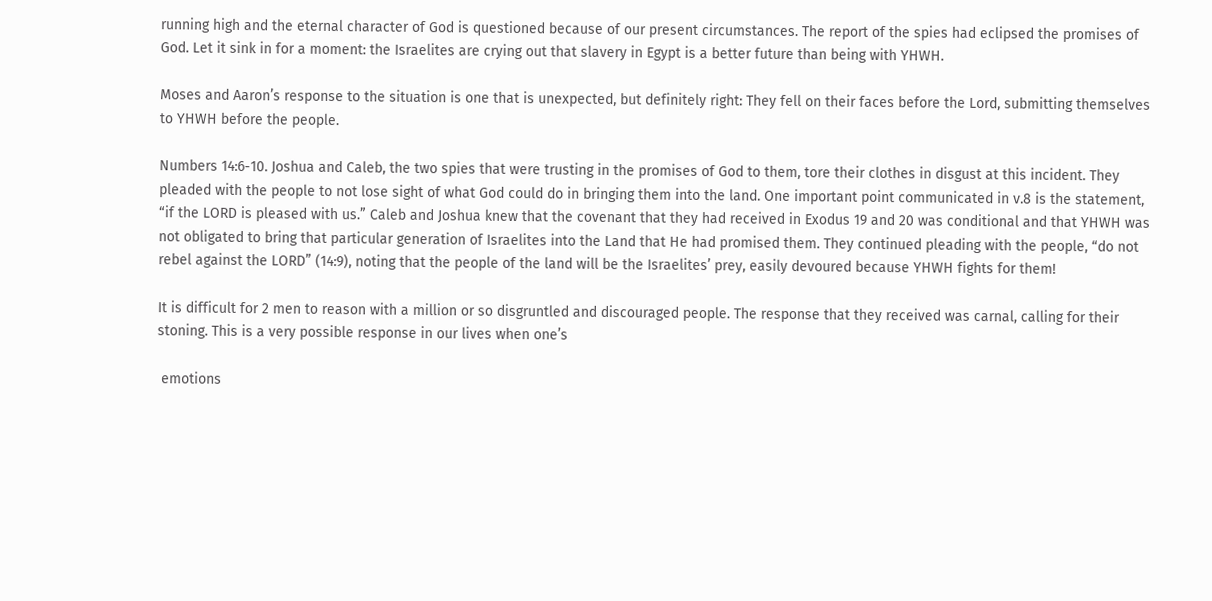running high and the eternal character of God is questioned because of our present circumstances. The report of the spies had eclipsed the promises of God. Let it sink in for a moment: the Israelites are crying out that slavery in Egypt is a better future than being with YHWH.

Moses and Aaron’s response to the situation is one that is unexpected, but definitely right: They fell on their faces before the Lord, submitting themselves to YHWH before the people.

Numbers 14:6-10. Joshua and Caleb, the two spies that were trusting in the promises of God to them, tore their clothes in disgust at this incident. They pleaded with the people to not lose sight of what God could do in bringing them into the land. One important point communicated in v.8 is the statement, “if the LORD is pleased with us.” Caleb and Joshua knew that the covenant that they had received in Exodus 19 and 20 was conditional and that YHWH was not obligated to bring that particular generation of Israelites into the Land that He had promised them. They continued pleading with the people, “do not rebel against the LORD” (14:9), noting that the people of the land will be the Israelites’ prey, easily devoured because YHWH fights for them!

It is difficult for 2 men to reason with a million or so disgruntled and discouraged people. The response that they received was carnal, calling for their stoning. This is a very possible response in our lives when one’s

 emotions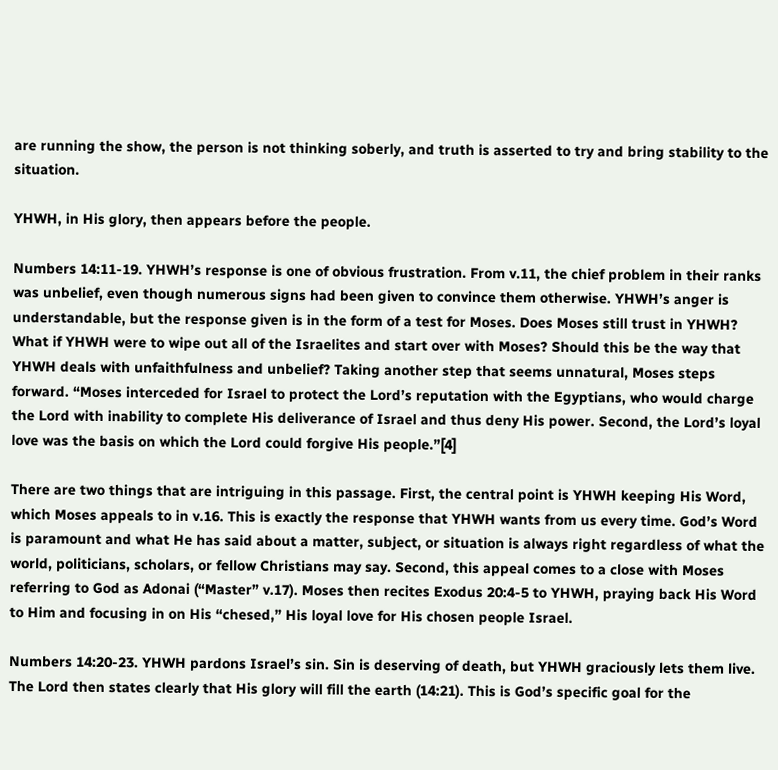are running the show, the person is not thinking soberly, and truth is asserted to try and bring stability to the situation.

YHWH, in His glory, then appears before the people.

Numbers 14:11-19. YHWH’s response is one of obvious frustration. From v.11, the chief problem in their ranks was unbelief, even though numerous signs had been given to convince them otherwise. YHWH’s anger is understandable, but the response given is in the form of a test for Moses. Does Moses still trust in YHWH? What if YHWH were to wipe out all of the Israelites and start over with Moses? Should this be the way that YHWH deals with unfaithfulness and unbelief? Taking another step that seems unnatural, Moses steps forward. “Moses interceded for Israel to protect the Lord’s reputation with the Egyptians, who would charge the Lord with inability to complete His deliverance of Israel and thus deny His power. Second, the Lord’s loyal love was the basis on which the Lord could forgive His people.”[4]

There are two things that are intriguing in this passage. First, the central point is YHWH keeping His Word, which Moses appeals to in v.16. This is exactly the response that YHWH wants from us every time. God’s Word is paramount and what He has said about a matter, subject, or situation is always right regardless of what the world, politicians, scholars, or fellow Christians may say. Second, this appeal comes to a close with Moses referring to God as Adonai (“Master” v.17). Moses then recites Exodus 20:4-5 to YHWH, praying back His Word to Him and focusing in on His “chesed,” His loyal love for His chosen people Israel.

Numbers 14:20-23. YHWH pardons Israel’s sin. Sin is deserving of death, but YHWH graciously lets them live. The Lord then states clearly that His glory will fill the earth (14:21). This is God’s specific goal for the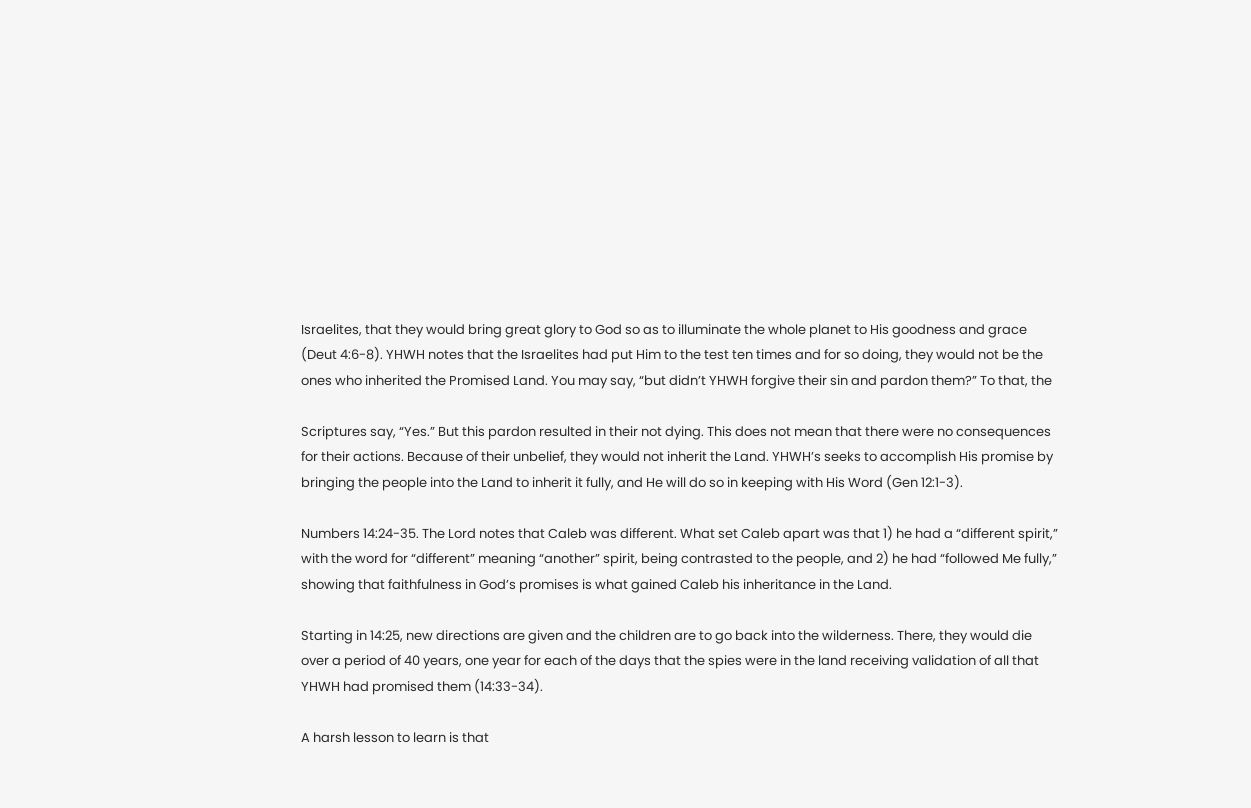Israelites, that they would bring great glory to God so as to illuminate the whole planet to His goodness and grace (Deut 4:6-8). YHWH notes that the Israelites had put Him to the test ten times and for so doing, they would not be the ones who inherited the Promised Land. You may say, “but didn’t YHWH forgive their sin and pardon them?” To that, the

Scriptures say, “Yes.” But this pardon resulted in their not dying. This does not mean that there were no consequences for their actions. Because of their unbelief, they would not inherit the Land. YHWH’s seeks to accomplish His promise by bringing the people into the Land to inherit it fully, and He will do so in keeping with His Word (Gen 12:1-3).

Numbers 14:24-35. The Lord notes that Caleb was different. What set Caleb apart was that 1) he had a “different spirit,” with the word for “different” meaning “another” spirit, being contrasted to the people, and 2) he had “followed Me fully,” showing that faithfulness in God’s promises is what gained Caleb his inheritance in the Land.

Starting in 14:25, new directions are given and the children are to go back into the wilderness. There, they would die over a period of 40 years, one year for each of the days that the spies were in the land receiving validation of all that YHWH had promised them (14:33-34).

A harsh lesson to learn is that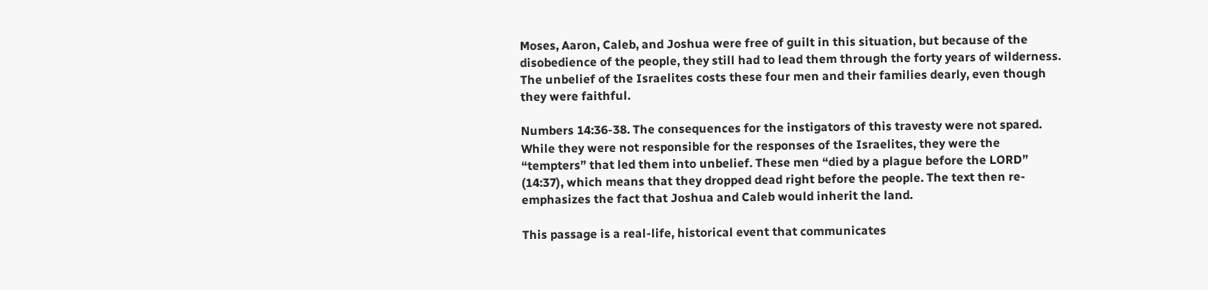Moses, Aaron, Caleb, and Joshua were free of guilt in this situation, but because of the disobedience of the people, they still had to lead them through the forty years of wilderness. The unbelief of the Israelites costs these four men and their families dearly, even though they were faithful.

Numbers 14:36-38. The consequences for the instigators of this travesty were not spared. While they were not responsible for the responses of the Israelites, they were the “tempters” that led them into unbelief. These men “died by a plague before the LORD” (14:37), which means that they dropped dead right before the people. The text then re-emphasizes the fact that Joshua and Caleb would inherit the land.

This passage is a real-life, historical event that communicates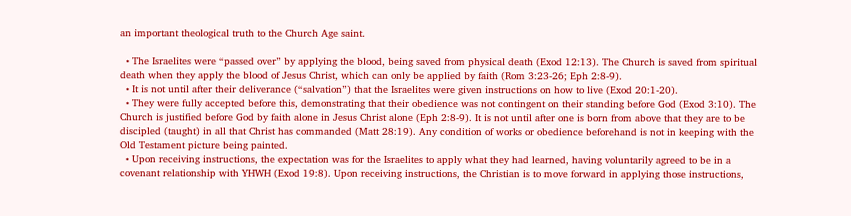an important theological truth to the Church Age saint.

  • The Israelites were “passed over” by applying the blood, being saved from physical death (Exod 12:13). The Church is saved from spiritual death when they apply the blood of Jesus Christ, which can only be applied by faith (Rom 3:23-26; Eph 2:8-9).
  • It is not until after their deliverance (“salvation”) that the Israelites were given instructions on how to live (Exod 20:1-20).
  • They were fully accepted before this, demonstrating that their obedience was not contingent on their standing before God (Exod 3:10). The Church is justified before God by faith alone in Jesus Christ alone (Eph 2:8-9). It is not until after one is born from above that they are to be discipled (taught) in all that Christ has commanded (Matt 28:19). Any condition of works or obedience beforehand is not in keeping with the Old Testament picture being painted.
  • Upon receiving instructions, the expectation was for the Israelites to apply what they had learned, having voluntarily agreed to be in a covenant relationship with YHWH (Exod 19:8). Upon receiving instructions, the Christian is to move forward in applying those instructions,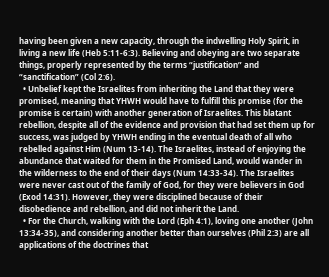having been given a new capacity, through the indwelling Holy Spirit, in living a new life (Heb 5:11-6:3). Believing and obeying are two separate things, properly represented by the terms “justification” and “sanctification” (Col 2:6).
  • Unbelief kept the Israelites from inheriting the Land that they were promised, meaning that YHWH would have to fulfill this promise (for the promise is certain) with another generation of Israelites. This blatant rebellion, despite all of the evidence and provision that had set them up for success, was judged by YHWH ending in the eventual death of all who rebelled against Him (Num 13-14). The Israelites, instead of enjoying the abundance that waited for them in the Promised Land, would wander in the wilderness to the end of their days (Num 14:33-34). The Israelites were never cast out of the family of God, for they were believers in God (Exod 14:31). However, they were disciplined because of their disobedience and rebellion, and did not inherit the Land.
  • For the Church, walking with the Lord (Eph 4:1), loving one another (John 13:34-35), and considering another better than ourselves (Phil 2:3) are all applications of the doctrines that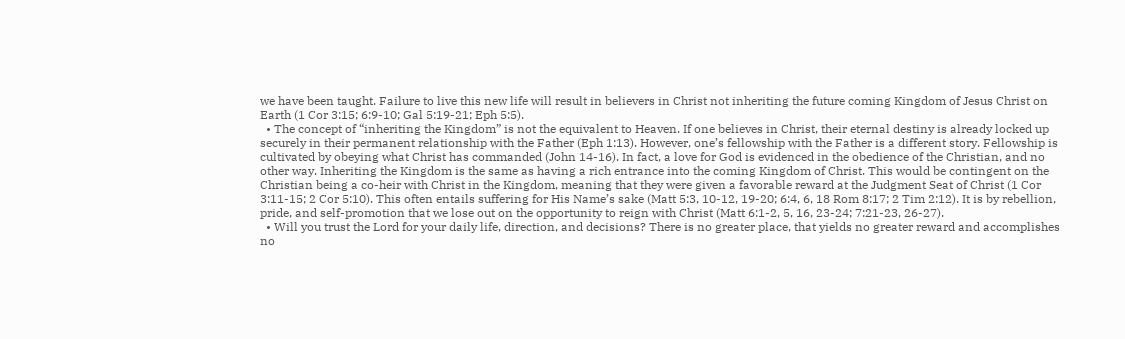we have been taught. Failure to live this new life will result in believers in Christ not inheriting the future coming Kingdom of Jesus Christ on Earth (1 Cor 3:15; 6:9-10; Gal 5:19-21; Eph 5:5).
  • The concept of “inheriting the Kingdom” is not the equivalent to Heaven. If one believes in Christ, their eternal destiny is already locked up securely in their permanent relationship with the Father (Eph 1:13). However, one’s fellowship with the Father is a different story. Fellowship is cultivated by obeying what Christ has commanded (John 14-16). In fact, a love for God is evidenced in the obedience of the Christian, and no other way. Inheriting the Kingdom is the same as having a rich entrance into the coming Kingdom of Christ. This would be contingent on the Christian being a co-heir with Christ in the Kingdom, meaning that they were given a favorable reward at the Judgment Seat of Christ (1 Cor 3:11-15; 2 Cor 5:10). This often entails suffering for His Name’s sake (Matt 5:3, 10-12, 19-20; 6:4, 6, 18 Rom 8:17; 2 Tim 2:12). It is by rebellion, pride, and self-promotion that we lose out on the opportunity to reign with Christ (Matt 6:1-2, 5, 16, 23-24; 7:21-23, 26-27).
  • Will you trust the Lord for your daily life, direction, and decisions? There is no greater place, that yields no greater reward and accomplishes no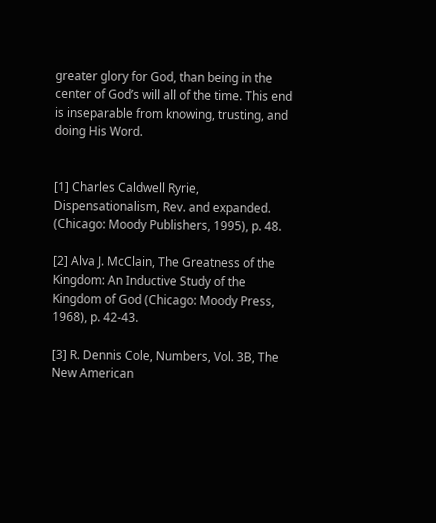greater glory for God, than being in the center of God’s will all of the time. This end is inseparable from knowing, trusting, and doing His Word.


[1] Charles Caldwell Ryrie, Dispensationalism, Rev. and expanded. (Chicago: Moody Publishers, 1995), p. 48.

[2] Alva J. McClain, The Greatness of the Kingdom: An Inductive Study of the Kingdom of God (Chicago: Moody Press, 1968), p. 42-43.

[3] R. Dennis Cole, Numbers, Vol. 3B, The New American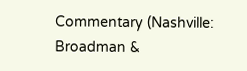Commentary (Nashville: Broadman &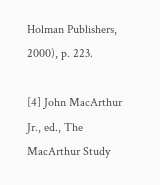Holman Publishers, 2000), p. 223.

[4] John MacArthur Jr., ed., The MacArthur Study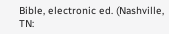Bible, electronic ed. (Nashville, TN: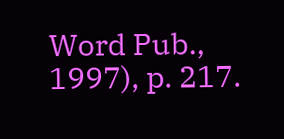Word Pub., 1997), p. 217.